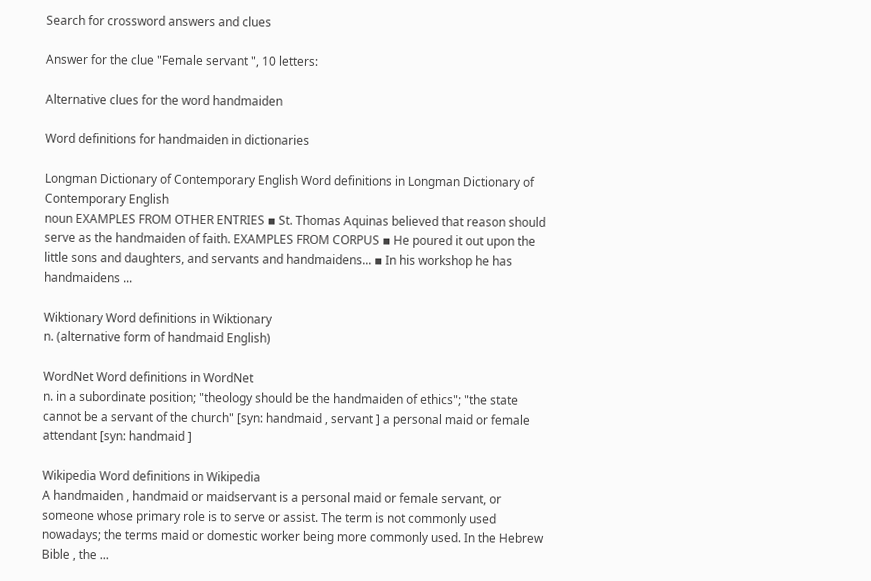Search for crossword answers and clues

Answer for the clue "Female servant ", 10 letters:

Alternative clues for the word handmaiden

Word definitions for handmaiden in dictionaries

Longman Dictionary of Contemporary English Word definitions in Longman Dictionary of Contemporary English
noun EXAMPLES FROM OTHER ENTRIES ▪ St. Thomas Aquinas believed that reason should serve as the handmaiden of faith. EXAMPLES FROM CORPUS ▪ He poured it out upon the little sons and daughters, and servants and handmaidens... ▪ In his workshop he has handmaidens ...

Wiktionary Word definitions in Wiktionary
n. (alternative form of handmaid English)

WordNet Word definitions in WordNet
n. in a subordinate position; "theology should be the handmaiden of ethics"; "the state cannot be a servant of the church" [syn: handmaid , servant ] a personal maid or female attendant [syn: handmaid ]

Wikipedia Word definitions in Wikipedia
A handmaiden , handmaid or maidservant is a personal maid or female servant, or someone whose primary role is to serve or assist. The term is not commonly used nowadays; the terms maid or domestic worker being more commonly used. In the Hebrew Bible , the ...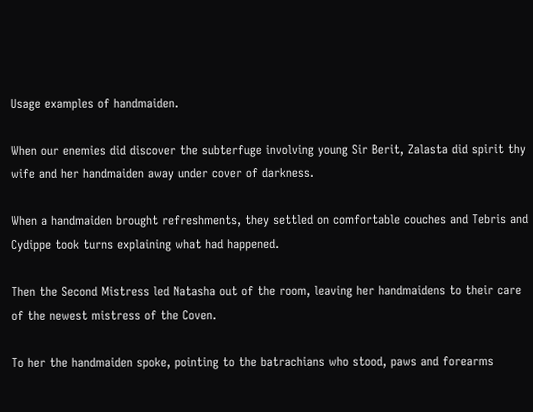Usage examples of handmaiden.

When our enemies did discover the subterfuge involving young Sir Berit, Zalasta did spirit thy wife and her handmaiden away under cover of darkness.

When a handmaiden brought refreshments, they settled on comfortable couches and Tebris and Cydippe took turns explaining what had happened.

Then the Second Mistress led Natasha out of the room, leaving her handmaidens to their care of the newest mistress of the Coven.

To her the handmaiden spoke, pointing to the batrachians who stood, paws and forearms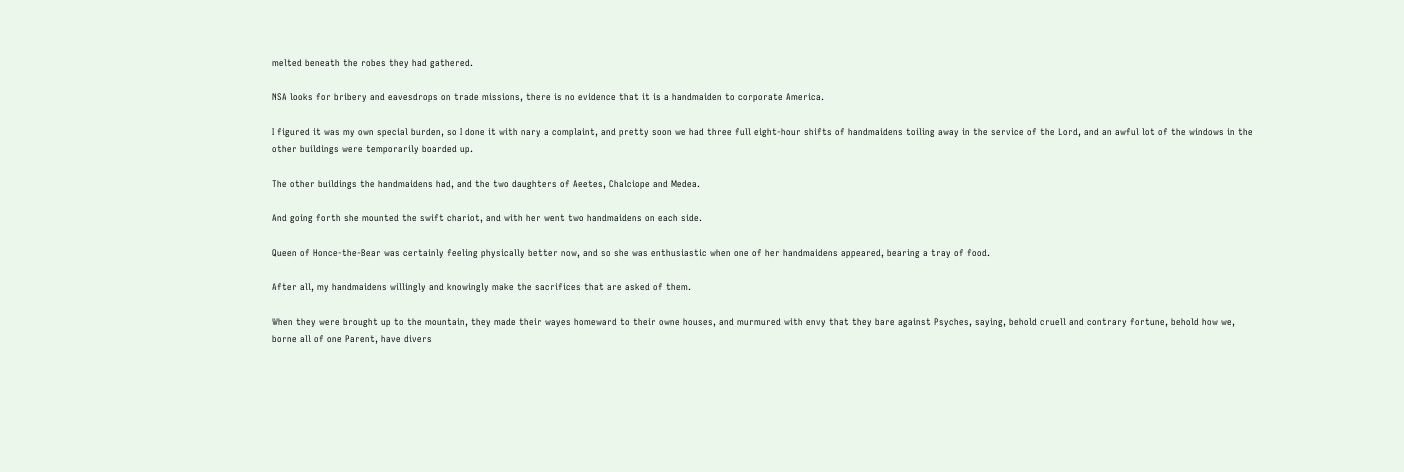melted beneath the robes they had gathered.

NSA looks for bribery and eavesdrops on trade missions, there is no evidence that it is a handmaiden to corporate America.

I figured it was my own special burden, so I done it with nary a complaint, and pretty soon we had three full eight-hour shifts of handmaidens toiling away in the service of the Lord, and an awful lot of the windows in the other buildings were temporarily boarded up.

The other buildings the handmaidens had, and the two daughters of Aeetes, Chalciope and Medea.

And going forth she mounted the swift chariot, and with her went two handmaidens on each side.

Queen of Honce-the-Bear was certainly feeling physically better now, and so she was enthusiastic when one of her handmaidens appeared, bearing a tray of food.

After all, my handmaidens willingly and knowingly make the sacrifices that are asked of them.

When they were brought up to the mountain, they made their wayes homeward to their owne houses, and murmured with envy that they bare against Psyches, saying, behold cruell and contrary fortune, behold how we, borne all of one Parent, have divers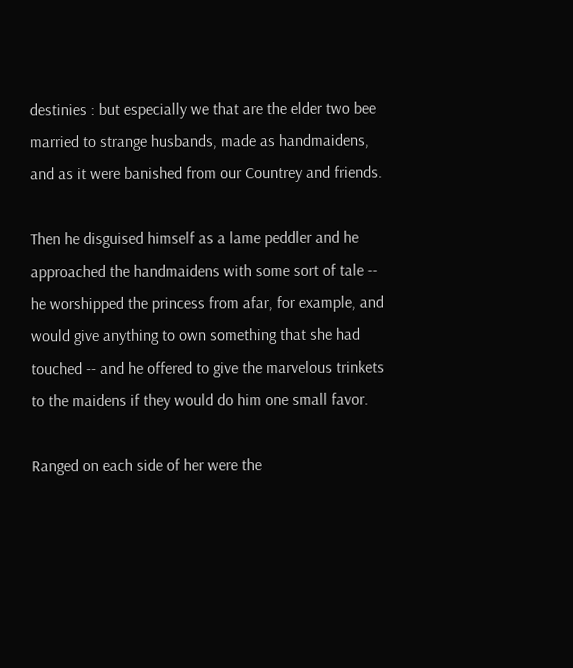destinies : but especially we that are the elder two bee married to strange husbands, made as handmaidens, and as it were banished from our Countrey and friends.

Then he disguised himself as a lame peddler and he approached the handmaidens with some sort of tale -- he worshipped the princess from afar, for example, and would give anything to own something that she had touched -- and he offered to give the marvelous trinkets to the maidens if they would do him one small favor.

Ranged on each side of her were the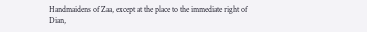Handmaidens of Zaa, except at the place to the immediate right of Dian,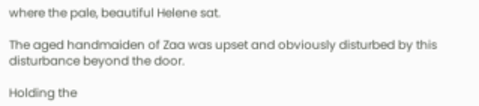where the pale, beautiful Helene sat.

The aged handmaiden of Zaa was upset and obviously disturbed by this disturbance beyond the door.

Holding the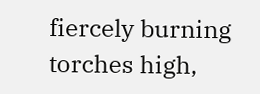fiercely burning torches high,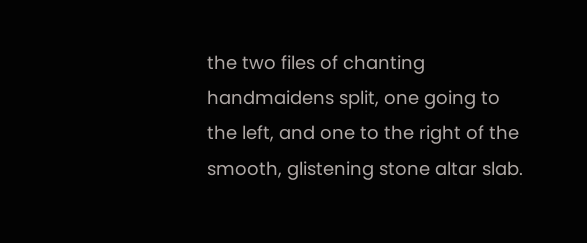the two files of chanting handmaidens split, one going to the left, and one to the right of the smooth, glistening stone altar slab.